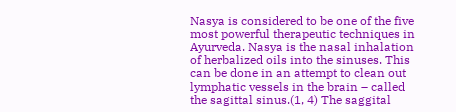Nasya is considered to be one of the five most powerful therapeutic techniques in Ayurveda. Nasya is the nasal inhalation of herbalized oils into the sinuses. This can be done in an attempt to clean out lymphatic vessels in the brain – called the sagittal sinus.(1, 4) The saggital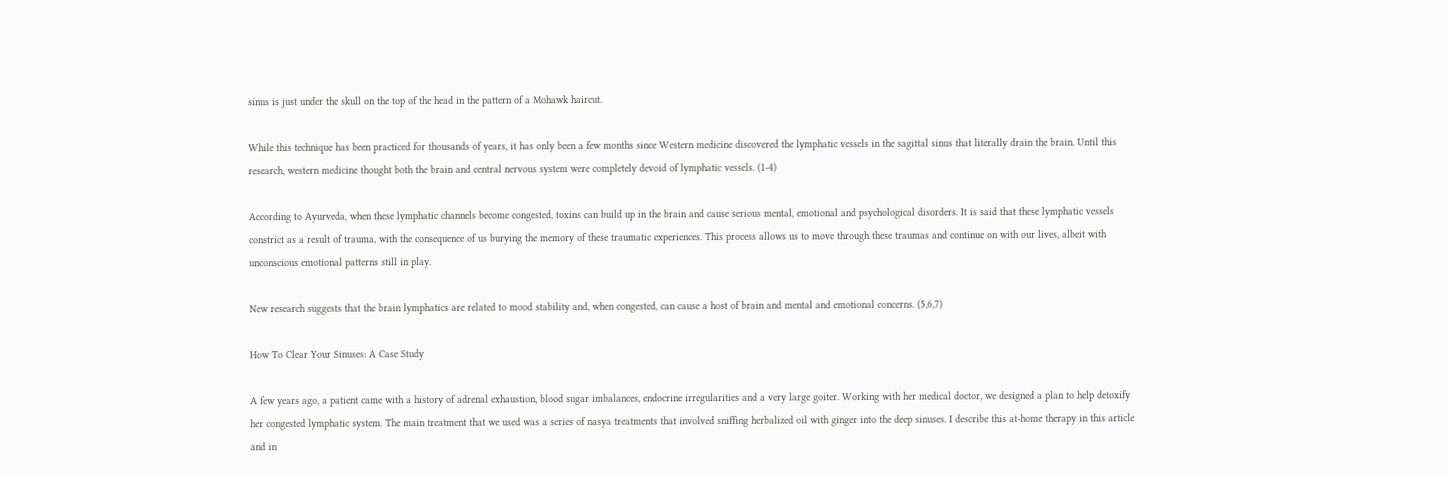sinus is just under the skull on the top of the head in the pattern of a Mohawk haircut.

While this technique has been practiced for thousands of years, it has only been a few months since Western medicine discovered the lymphatic vessels in the sagittal sinus that literally drain the brain. Until this research, western medicine thought both the brain and central nervous system were completely devoid of lymphatic vessels. (1-4)

According to Ayurveda, when these lymphatic channels become congested, toxins can build up in the brain and cause serious mental, emotional and psychological disorders. It is said that these lymphatic vessels constrict as a result of trauma, with the consequence of us burying the memory of these traumatic experiences. This process allows us to move through these traumas and continue on with our lives, albeit with unconscious emotional patterns still in play.

New research suggests that the brain lymphatics are related to mood stability and, when congested, can cause a host of brain and mental and emotional concerns. (5,6,7)

How To Clear Your Sinuses: A Case Study

A few years ago, a patient came with a history of adrenal exhaustion, blood sugar imbalances, endocrine irregularities and a very large goiter. Working with her medical doctor, we designed a plan to help detoxify her congested lymphatic system. The main treatment that we used was a series of nasya treatments that involved sniffing herbalized oil with ginger into the deep sinuses. I describe this at-home therapy in this article and in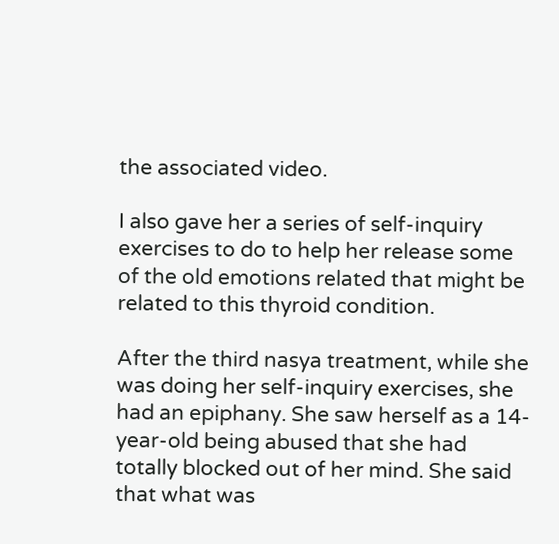the associated video.

I also gave her a series of self-inquiry exercises to do to help her release some of the old emotions related that might be related to this thyroid condition.

After the third nasya treatment, while she was doing her self-inquiry exercises, she had an epiphany. She saw herself as a 14-year-old being abused that she had totally blocked out of her mind. She said that what was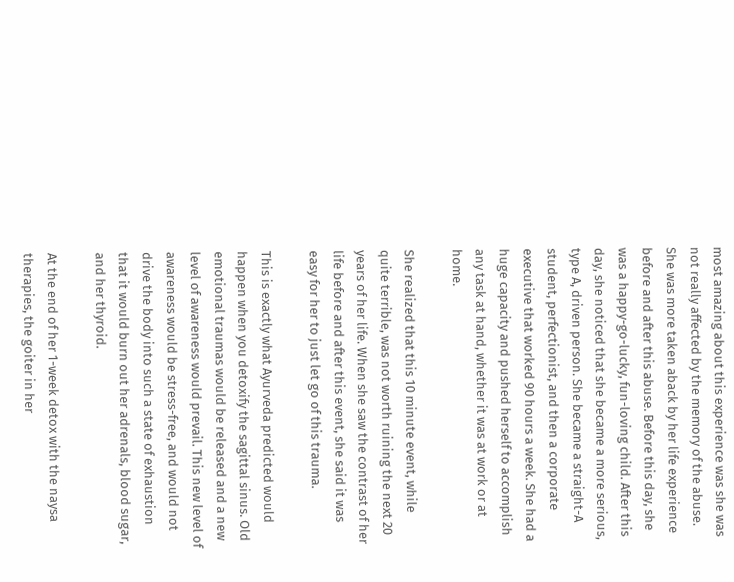most amazing about this experience was she was not really affected by the memory of the abuse. She was more taken aback by her life experience before and after this abuse. Before this day, she was a happy-go-lucky, fun-loving child. After this day, she noticed that she became a more serious, type A, driven person. She became a straight-A student, perfectionist, and then a corporate executive that worked 90 hours a week. She had a huge capacity and pushed herself to accomplish any task at hand, whether it was at work or at home.

She realized that this 10 minute event, while quite terrible, was not worth ruining the next 20 years of her life. When she saw the contrast of her life before and after this event, she said it was easy for her to just let go of this trauma.

This is exactly what Ayurveda predicted would happen when you detoxify the sagittal sinus. Old emotional traumas would be released and a new level of awareness would prevail. This new level of awareness would be stress-free, and would not drive the body into such a state of exhaustion that it would burn out her adrenals, blood sugar, and her thyroid.

At the end of her 1-week detox with the naysa therapies, the goiter in her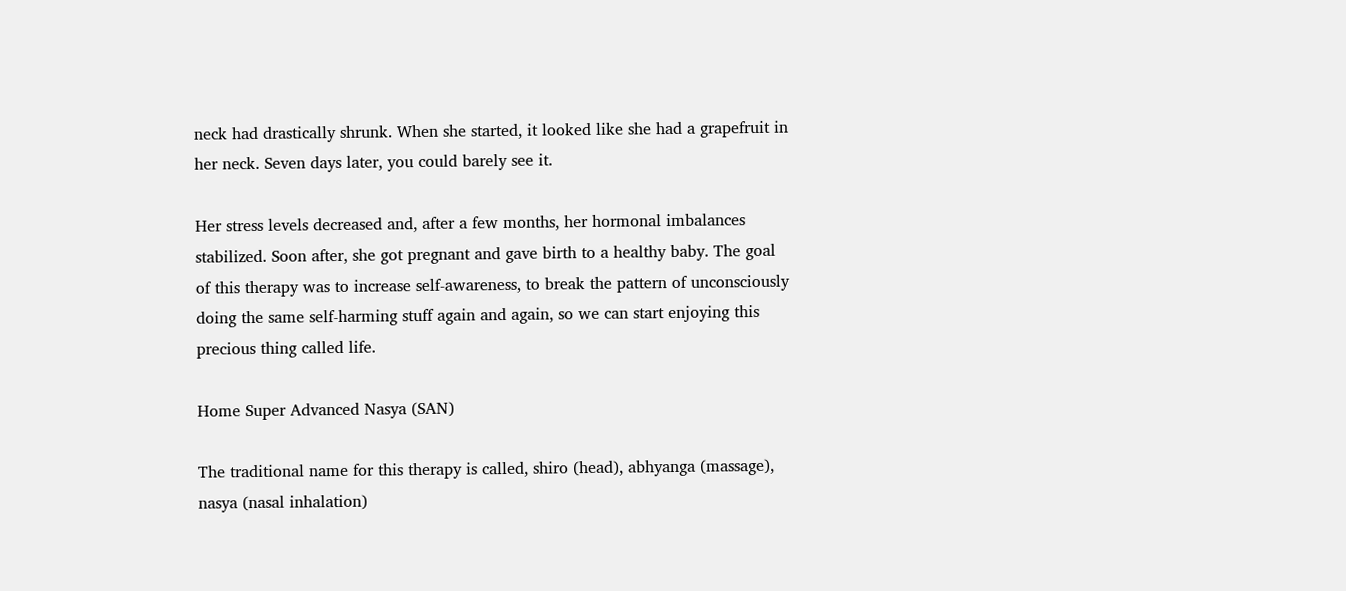neck had drastically shrunk. When she started, it looked like she had a grapefruit in her neck. Seven days later, you could barely see it.

Her stress levels decreased and, after a few months, her hormonal imbalances stabilized. Soon after, she got pregnant and gave birth to a healthy baby. The goal of this therapy was to increase self-awareness, to break the pattern of unconsciously doing the same self-harming stuff again and again, so we can start enjoying this precious thing called life.

Home Super Advanced Nasya (SAN)

The traditional name for this therapy is called, shiro (head), abhyanga (massage), nasya (nasal inhalation)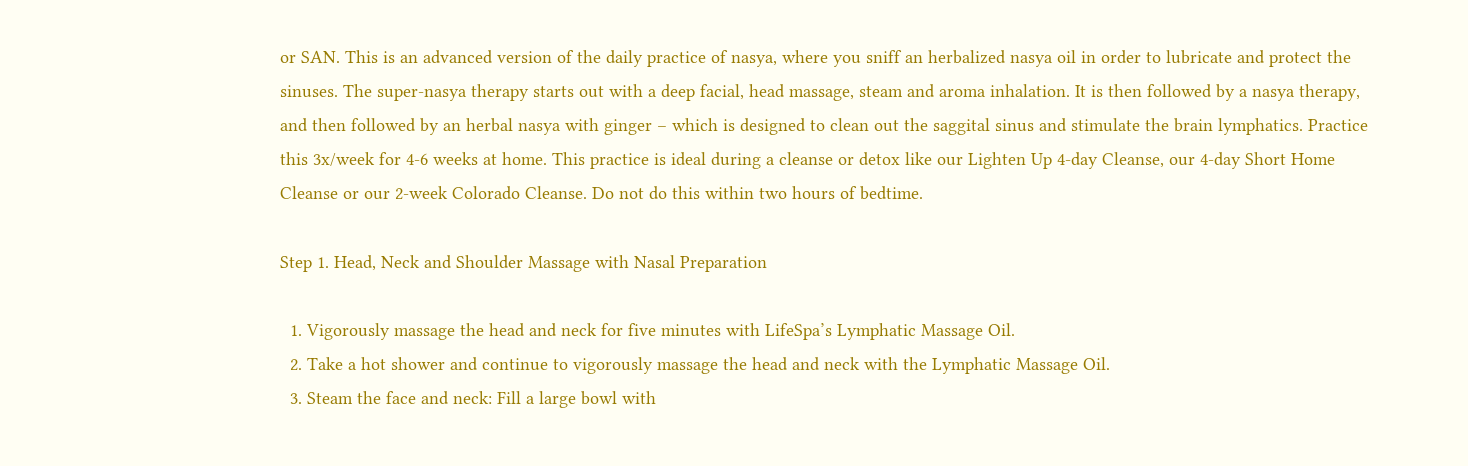or SAN. This is an advanced version of the daily practice of nasya, where you sniff an herbalized nasya oil in order to lubricate and protect the sinuses. The super-nasya therapy starts out with a deep facial, head massage, steam and aroma inhalation. It is then followed by a nasya therapy, and then followed by an herbal nasya with ginger – which is designed to clean out the saggital sinus and stimulate the brain lymphatics. Practice this 3x/week for 4-6 weeks at home. This practice is ideal during a cleanse or detox like our Lighten Up 4-day Cleanse, our 4-day Short Home Cleanse or our 2-week Colorado Cleanse. Do not do this within two hours of bedtime.

Step 1. Head, Neck and Shoulder Massage with Nasal Preparation

  1. Vigorously massage the head and neck for five minutes with LifeSpa’s Lymphatic Massage Oil.
  2. Take a hot shower and continue to vigorously massage the head and neck with the Lymphatic Massage Oil.
  3. Steam the face and neck: Fill a large bowl with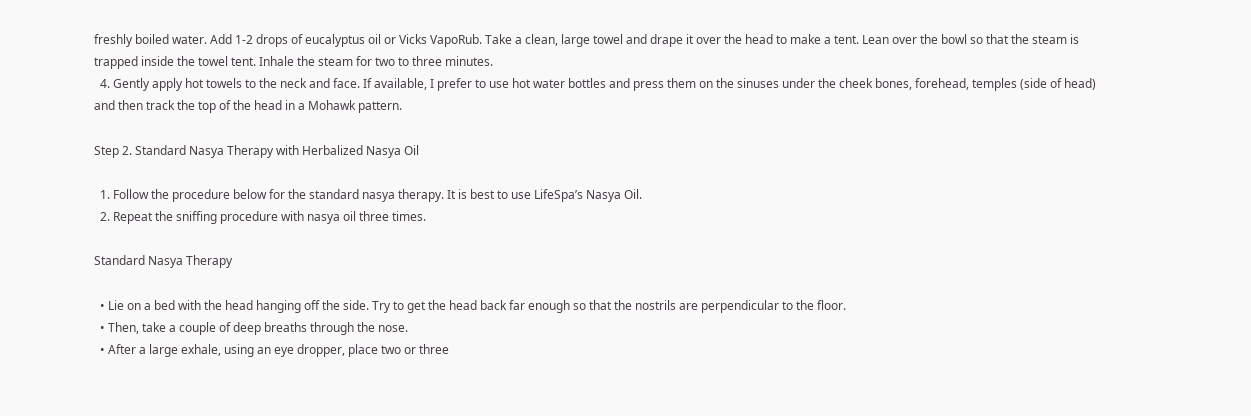freshly boiled water. Add 1-2 drops of eucalyptus oil or Vicks VapoRub. Take a clean, large towel and drape it over the head to make a tent. Lean over the bowl so that the steam is trapped inside the towel tent. Inhale the steam for two to three minutes.
  4. Gently apply hot towels to the neck and face. If available, I prefer to use hot water bottles and press them on the sinuses under the cheek bones, forehead, temples (side of head) and then track the top of the head in a Mohawk pattern.

Step 2. Standard Nasya Therapy with Herbalized Nasya Oil

  1. Follow the procedure below for the standard nasya therapy. It is best to use LifeSpa’s Nasya Oil.
  2. Repeat the sniffing procedure with nasya oil three times.

Standard Nasya Therapy

  • Lie on a bed with the head hanging off the side. Try to get the head back far enough so that the nostrils are perpendicular to the floor.
  • Then, take a couple of deep breaths through the nose.
  • After a large exhale, using an eye dropper, place two or three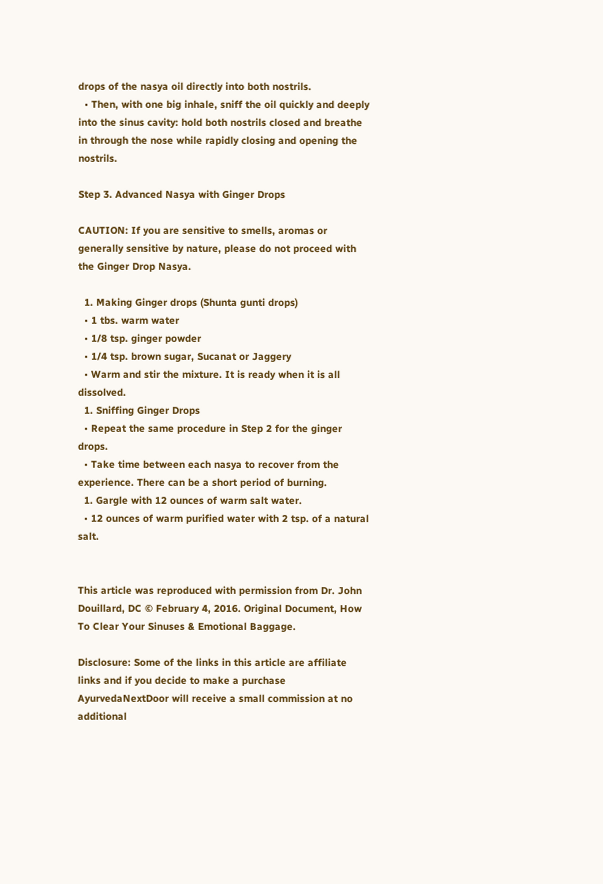drops of the nasya oil directly into both nostrils.
  • Then, with one big inhale, sniff the oil quickly and deeply into the sinus cavity: hold both nostrils closed and breathe in through the nose while rapidly closing and opening the nostrils.

Step 3. Advanced Nasya with Ginger Drops

CAUTION: If you are sensitive to smells, aromas or generally sensitive by nature, please do not proceed with the Ginger Drop Nasya.

  1. Making Ginger drops (Shunta gunti drops)
  • 1 tbs. warm water
  • 1/8 tsp. ginger powder
  • 1/4 tsp. brown sugar, Sucanat or Jaggery
  • Warm and stir the mixture. It is ready when it is all dissolved.
  1. Sniffing Ginger Drops
  • Repeat the same procedure in Step 2 for the ginger drops.
  • Take time between each nasya to recover from the experience. There can be a short period of burning.
  1. Gargle with 12 ounces of warm salt water.
  • 12 ounces of warm purified water with 2 tsp. of a natural salt.


This article was reproduced with permission from Dr. John Douillard, DC © February 4, 2016. Original Document, How To Clear Your Sinuses & Emotional Baggage.

Disclosure: Some of the links in this article are affiliate links and if you decide to make a purchase AyurvedaNextDoor will receive a small commission at no additional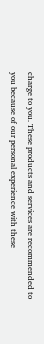charge to you. These products and services are recommended to you because of our personal experience with these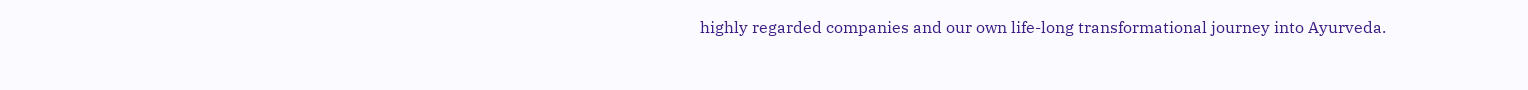highly regarded companies and our own life-long transformational journey into Ayurveda.